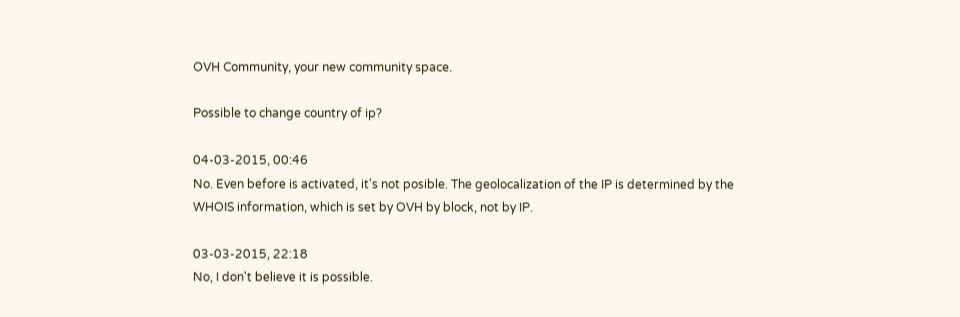OVH Community, your new community space.

Possible to change country of ip?

04-03-2015, 00:46
No. Even before is activated, it's not posible. The geolocalization of the IP is determined by the WHOIS information, which is set by OVH by block, not by IP.

03-03-2015, 22:18
No, I don't believe it is possible.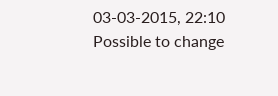03-03-2015, 22:10
Possible to change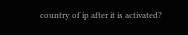country of ip after it is activated?